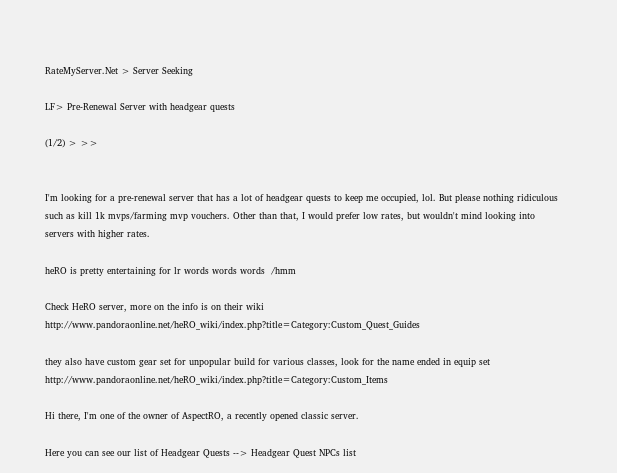RateMyServer.Net > Server Seeking

LF> Pre-Renewal Server with headgear quests

(1/2) > >>


I'm looking for a pre-renewal server that has a lot of headgear quests to keep me occupied, lol. But please nothing ridiculous such as kill 1k mvps/farming mvp vouchers. Other than that, I would prefer low rates, but wouldn't mind looking into servers with higher rates.

heRO is pretty entertaining for lr words words words  /hmm

Check HeRO server, more on the info is on their wiki http://www.pandoraonline.net/heRO_wiki/index.php?title=Category:Custom_Quest_Guides

they also have custom gear set for unpopular build for various classes, look for the name ended in equip set http://www.pandoraonline.net/heRO_wiki/index.php?title=Category:Custom_Items

Hi there, I'm one of the owner of AspectRO, a recently opened classic server.

Here you can see our list of Headgear Quests --> Headgear Quest NPCs list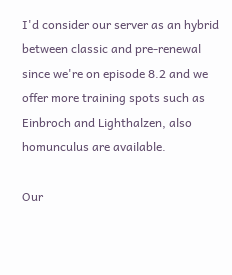I'd consider our server as an hybrid between classic and pre-renewal since we're on episode 8.2 and we offer more training spots such as Einbroch and Lighthalzen, also homunculus are available.

Our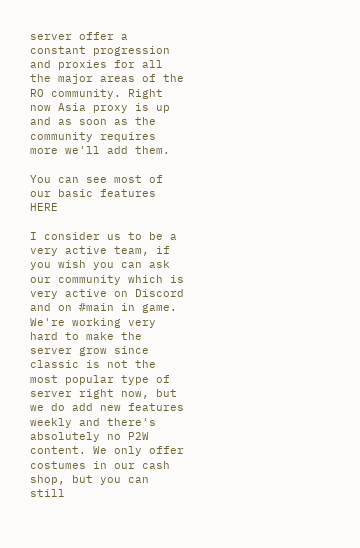server offer a constant progression and proxies for all the major areas of the RO community. Right now Asia proxy is up and as soon as the community requires more we'll add them.

You can see most of our basic features HERE

I consider us to be a very active team, if you wish you can ask our community which is very active on Discord and on #main in game. We're working very hard to make the server grow since classic is not the most popular type of server right now, but we do add new features weekly and there's absolutely no P2W content. We only offer costumes in our cash shop, but you can still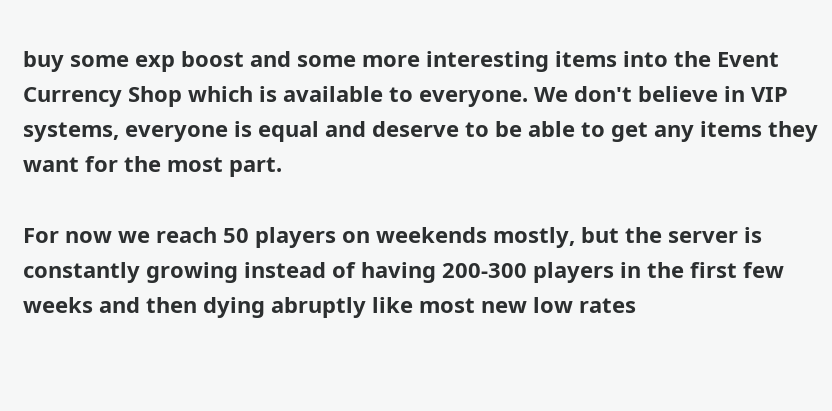buy some exp boost and some more interesting items into the Event Currency Shop which is available to everyone. We don't believe in VIP systems, everyone is equal and deserve to be able to get any items they want for the most part.

For now we reach 50 players on weekends mostly, but the server is constantly growing instead of having 200-300 players in the first few weeks and then dying abruptly like most new low rates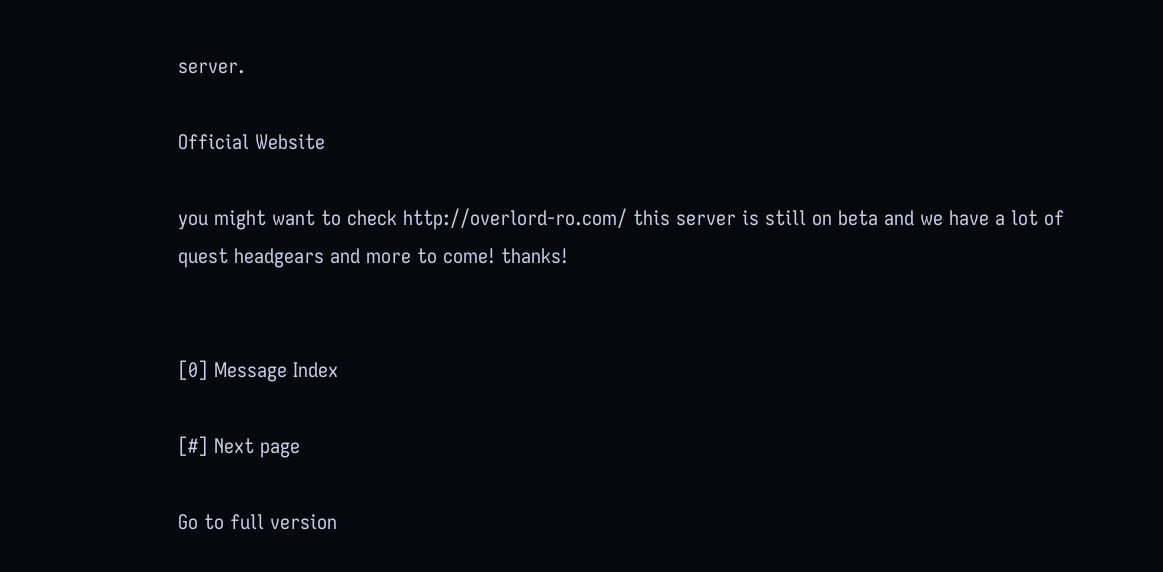server.

Official Website

you might want to check http://overlord-ro.com/ this server is still on beta and we have a lot of quest headgears and more to come! thanks!


[0] Message Index

[#] Next page

Go to full version